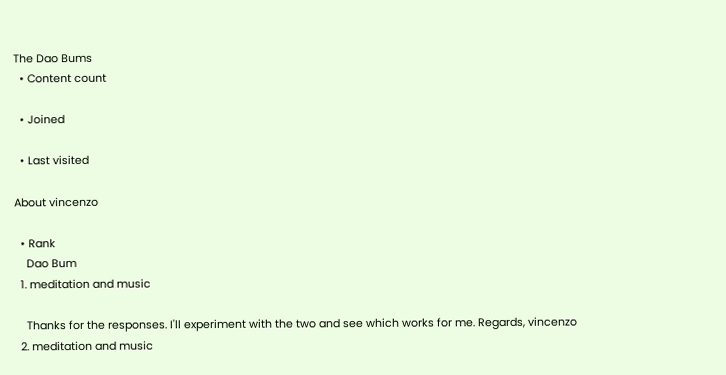The Dao Bums
  • Content count

  • Joined

  • Last visited

About vincenzo

  • Rank
    Dao Bum
  1. meditation and music

    Thanks for the responses. I'll experiment with the two and see which works for me. Regards, vincenzo
  2. meditation and music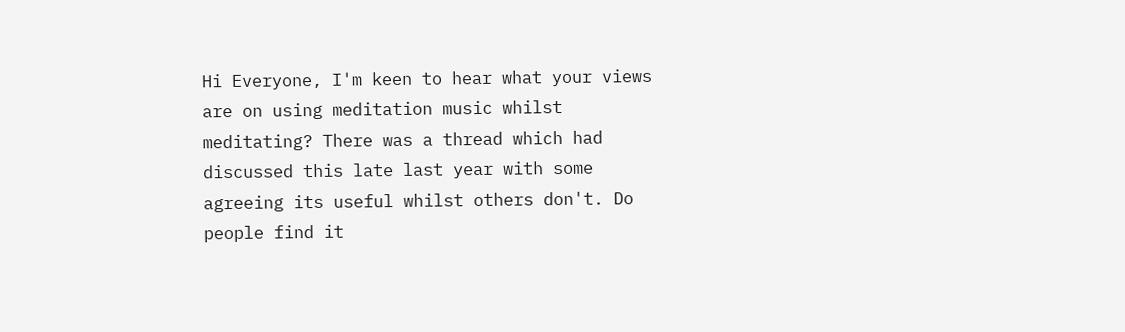Hi Everyone, I'm keen to hear what your views are on using meditation music whilst meditating? There was a thread which had discussed this late last year with some agreeing its useful whilst others don't. Do people find it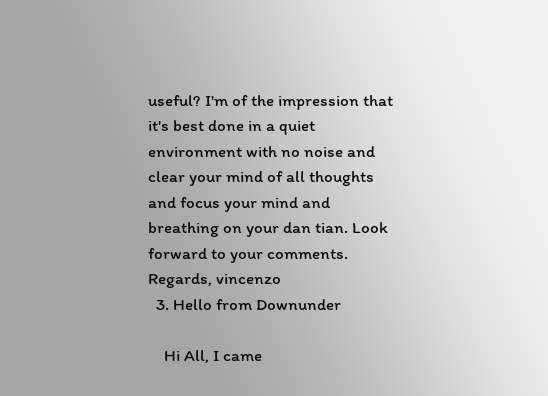useful? I'm of the impression that it's best done in a quiet environment with no noise and clear your mind of all thoughts and focus your mind and breathing on your dan tian. Look forward to your comments. Regards, vincenzo
  3. Hello from Downunder

    Hi All, I came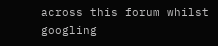across this forum whilst googling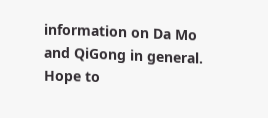information on Da Mo and QiGong in general. Hope to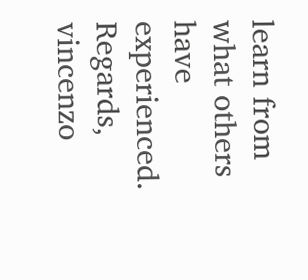learn from what others have experienced. Regards, vincenzo